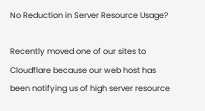No Reduction in Server Resource Usage?

Recently moved one of our sites to Cloudflare because our web host has been notifying us of high server resource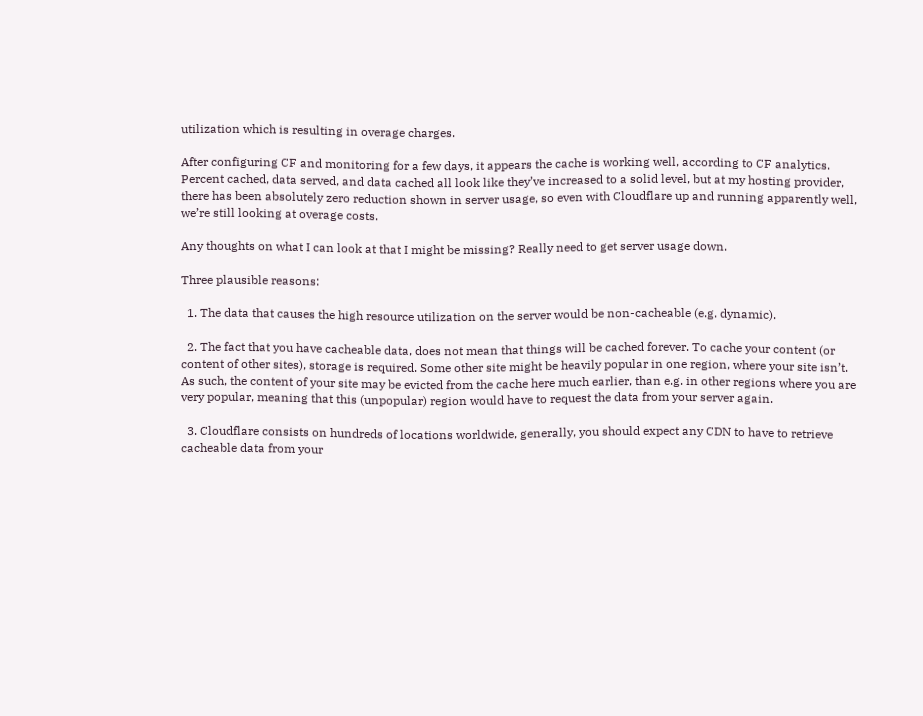utilization which is resulting in overage charges.

After configuring CF and monitoring for a few days, it appears the cache is working well, according to CF analytics. Percent cached, data served, and data cached all look like they’ve increased to a solid level, but at my hosting provider, there has been absolutely zero reduction shown in server usage, so even with Cloudflare up and running apparently well, we’re still looking at overage costs.

Any thoughts on what I can look at that I might be missing? Really need to get server usage down.

Three plausible reasons:

  1. The data that causes the high resource utilization on the server would be non-cacheable (e.g. dynamic).

  2. The fact that you have cacheable data, does not mean that things will be cached forever. To cache your content (or content of other sites), storage is required. Some other site might be heavily popular in one region, where your site isn’t. As such, the content of your site may be evicted from the cache here much earlier, than e.g. in other regions where you are very popular, meaning that this (unpopular) region would have to request the data from your server again.

  3. Cloudflare consists on hundreds of locations worldwide, generally, you should expect any CDN to have to retrieve cacheable data from your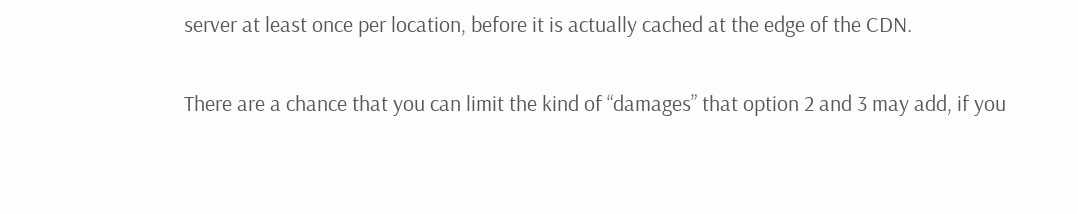server at least once per location, before it is actually cached at the edge of the CDN.

There are a chance that you can limit the kind of “damages” that option 2 and 3 may add, if you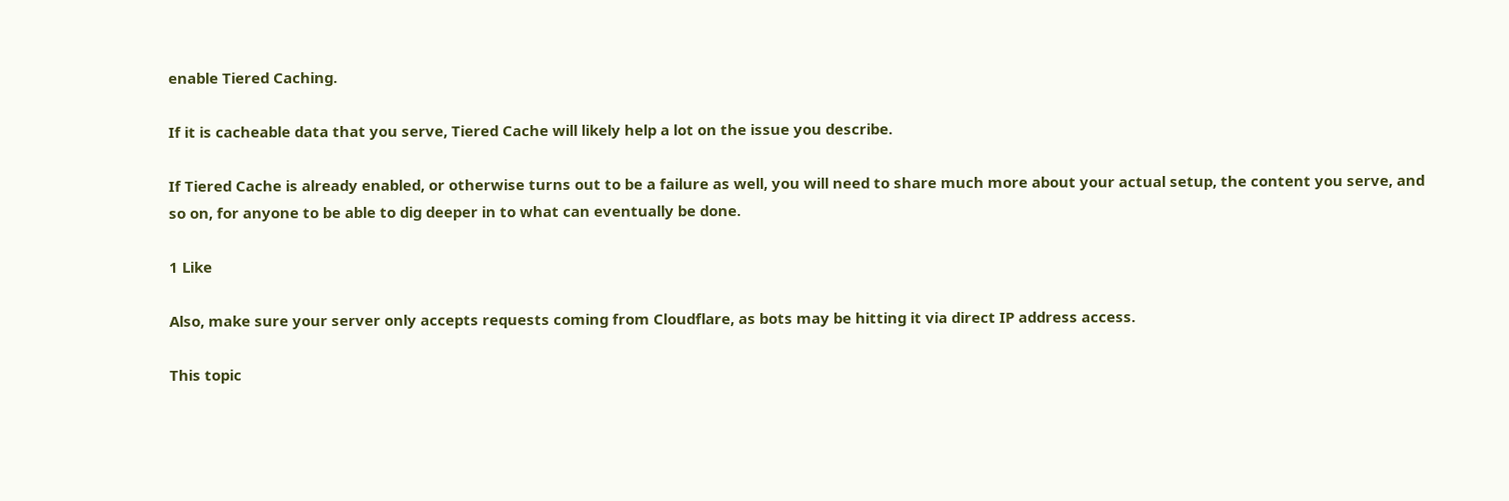enable Tiered Caching.

If it is cacheable data that you serve, Tiered Cache will likely help a lot on the issue you describe.

If Tiered Cache is already enabled, or otherwise turns out to be a failure as well, you will need to share much more about your actual setup, the content you serve, and so on, for anyone to be able to dig deeper in to what can eventually be done.

1 Like

Also, make sure your server only accepts requests coming from Cloudflare, as bots may be hitting it via direct IP address access.

This topic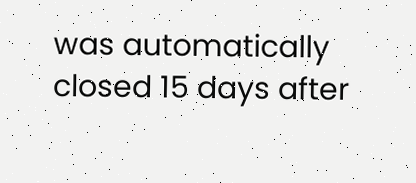was automatically closed 15 days after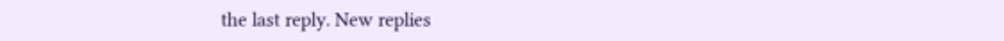the last reply. New replies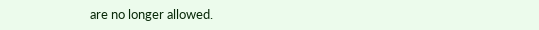are no longer allowed.